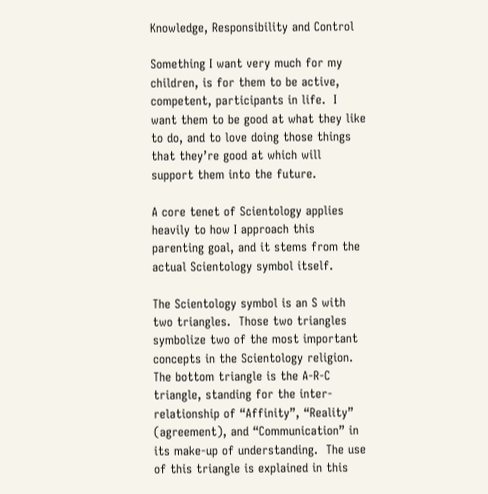Knowledge, Responsibility and Control

Something I want very much for my children, is for them to be active, competent, participants in life.  I want them to be good at what they like to do, and to love doing those things that they’re good at which will support them into the future.

A core tenet of Scientology applies heavily to how I approach this parenting goal, and it stems from the actual Scientology symbol itself.

The Scientology symbol is an S with two triangles.  Those two triangles symbolize two of the most important concepts in the Scientology religion.   The bottom triangle is the A-R-C triangle, standing for the inter-relationship of “Affinity”, “Reality” (agreement), and “Communication” in its make-up of understanding.  The use of this triangle is explained in this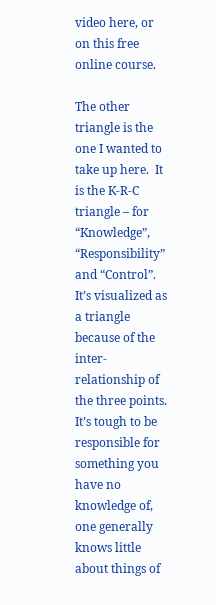video here, or on this free online course.

The other triangle is the one I wanted to take up here.  It is the K-R-C triangle – for “Knowledge”, “Responsibility” and “Control”.  It’s visualized as a triangle because of the inter-relationship of the three points.  It’s tough to be responsible for something you have no knowledge of, one generally knows little about things of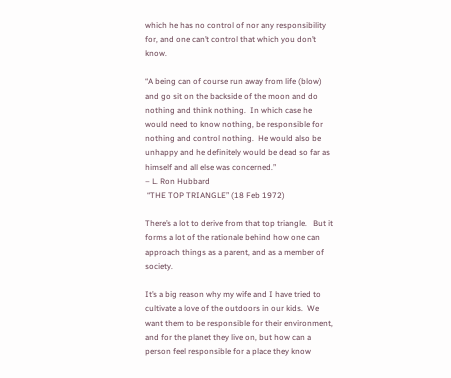which he has no control of nor any responsibility for, and one can’t control that which you don’t know.

“A being can of course run away from life (blow) and go sit on the backside of the moon and do nothing and think nothing.  In which case he would need to know nothing, be responsible for nothing and control nothing.  He would also be unhappy and he definitely would be dead so far as himself and all else was concerned.”
– L. Ron Hubbard
 “THE TOP TRIANGLE” (18 Feb 1972)

There’s a lot to derive from that top triangle.   But it forms a lot of the rationale behind how one can approach things as a parent, and as a member of society.

It’s a big reason why my wife and I have tried to cultivate a love of the outdoors in our kids.  We want them to be responsible for their environment, and for the planet they live on, but how can a person feel responsible for a place they know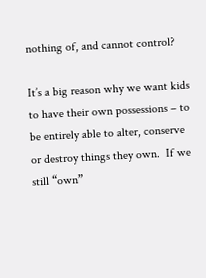nothing of, and cannot control?

It’s a big reason why we want kids to have their own possessions – to be entirely able to alter, conserve or destroy things they own.  If we still “own”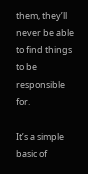them, they’ll never be able to find things to be responsible for.

It’s a simple basic of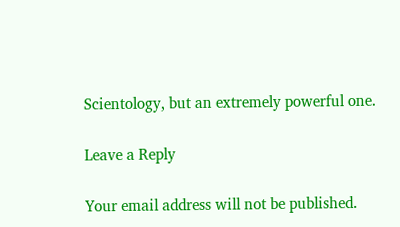Scientology, but an extremely powerful one.

Leave a Reply

Your email address will not be published.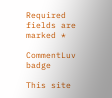Required fields are marked *

CommentLuv badge

This site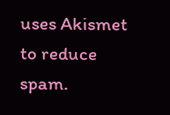uses Akismet to reduce spam.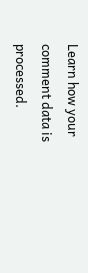Learn how your comment data is processed.